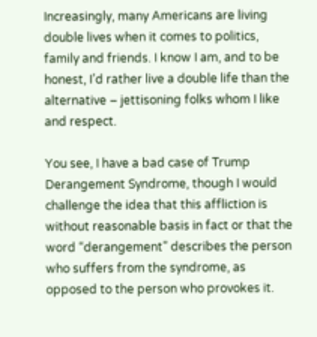Increasingly, many Americans are living double lives when it comes to politics, family and friends. I know I am, and to be honest, I’d rather live a double life than the alternative – jettisoning folks whom I like and respect.

You see, I have a bad case of Trump Derangement Syndrome, though I would challenge the idea that this affliction is without reasonable basis in fact or that the word “derangement” describes the person who suffers from the syndrome, as opposed to the person who provokes it.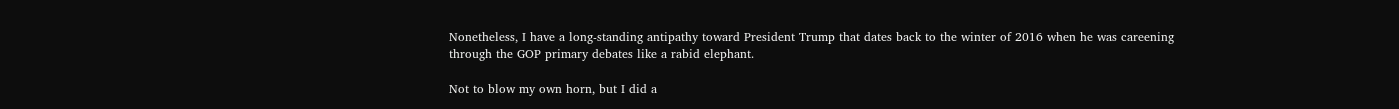Nonetheless, I have a long-standing antipathy toward President Trump that dates back to the winter of 2016 when he was careening through the GOP primary debates like a rabid elephant.

Not to blow my own horn, but I did a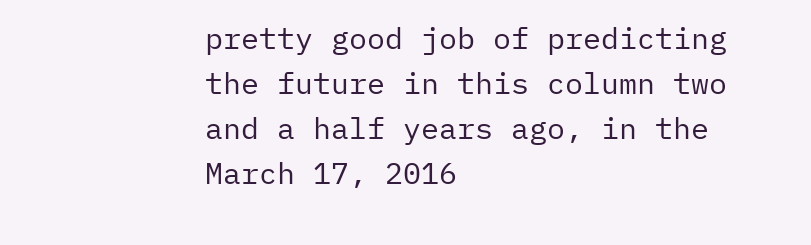pretty good job of predicting the future in this column two and a half years ago, in the March 17, 2016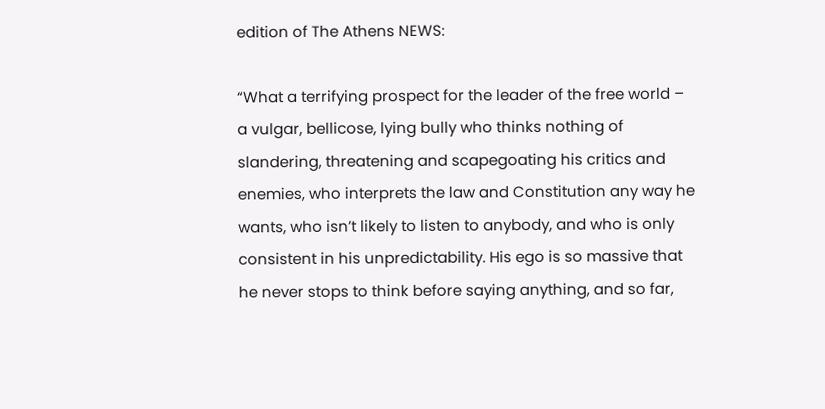edition of The Athens NEWS:

“What a terrifying prospect for the leader of the free world – a vulgar, bellicose, lying bully who thinks nothing of slandering, threatening and scapegoating his critics and enemies, who interprets the law and Constitution any way he wants, who isn’t likely to listen to anybody, and who is only consistent in his unpredictability. His ego is so massive that he never stops to think before saying anything, and so far,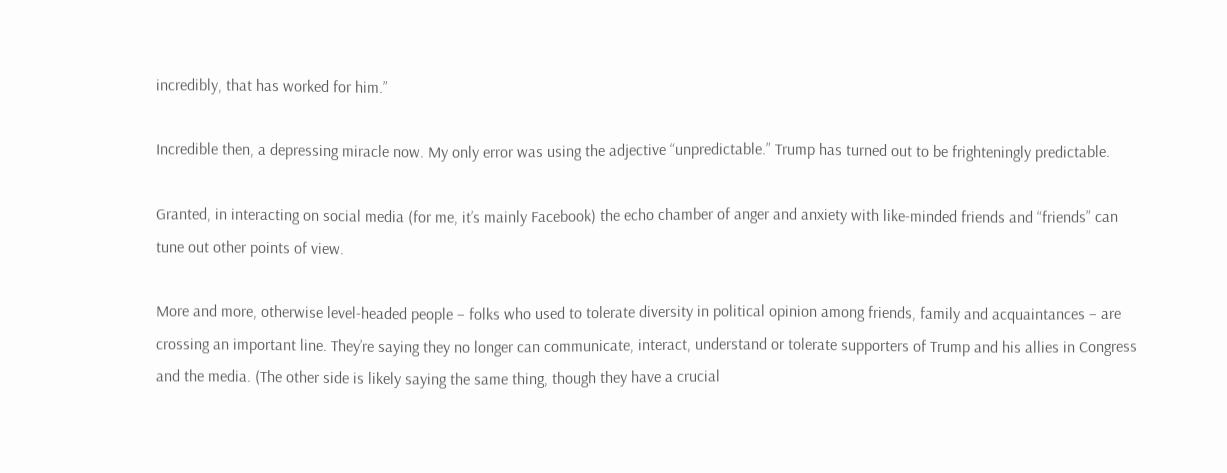incredibly, that has worked for him.”

Incredible then, a depressing miracle now. My only error was using the adjective “unpredictable.” Trump has turned out to be frighteningly predictable.

Granted, in interacting on social media (for me, it’s mainly Facebook) the echo chamber of anger and anxiety with like-minded friends and “friends” can tune out other points of view.

More and more, otherwise level-headed people – folks who used to tolerate diversity in political opinion among friends, family and acquaintances – are crossing an important line. They’re saying they no longer can communicate, interact, understand or tolerate supporters of Trump and his allies in Congress and the media. (The other side is likely saying the same thing, though they have a crucial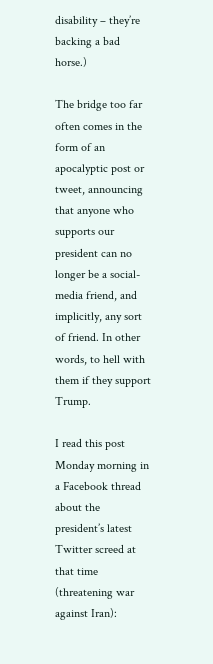disability – they’re backing a bad horse.)

The bridge too far often comes in the form of an apocalyptic post or tweet, announcing that anyone who supports our president can no longer be a social-media friend, and implicitly, any sort of friend. In other words, to hell with them if they support Trump.

I read this post Monday morning in a Facebook thread about the president’s latest Twitter screed at that time (threatening war against Iran):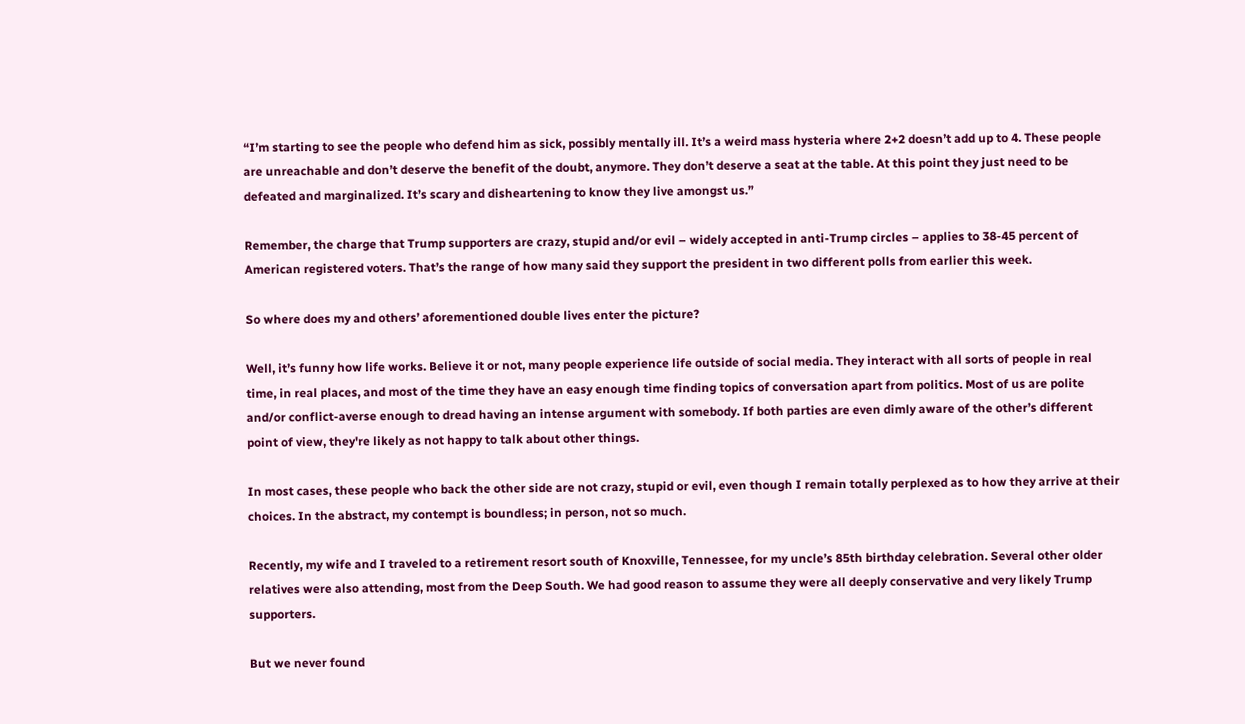“I’m starting to see the people who defend him as sick, possibly mentally ill. It’s a weird mass hysteria where 2+2 doesn’t add up to 4. These people are unreachable and don’t deserve the benefit of the doubt, anymore. They don’t deserve a seat at the table. At this point they just need to be defeated and marginalized. It’s scary and disheartening to know they live amongst us.”

Remember, the charge that Trump supporters are crazy, stupid and/or evil – widely accepted in anti-Trump circles – applies to 38-45 percent of American registered voters. That’s the range of how many said they support the president in two different polls from earlier this week.

So where does my and others’ aforementioned double lives enter the picture?

Well, it’s funny how life works. Believe it or not, many people experience life outside of social media. They interact with all sorts of people in real time, in real places, and most of the time they have an easy enough time finding topics of conversation apart from politics. Most of us are polite and/or conflict-averse enough to dread having an intense argument with somebody. If both parties are even dimly aware of the other’s different point of view, they're likely as not happy to talk about other things.

In most cases, these people who back the other side are not crazy, stupid or evil, even though I remain totally perplexed as to how they arrive at their choices. In the abstract, my contempt is boundless; in person, not so much.

Recently, my wife and I traveled to a retirement resort south of Knoxville, Tennessee, for my uncle’s 85th birthday celebration. Several other older relatives were also attending, most from the Deep South. We had good reason to assume they were all deeply conservative and very likely Trump supporters.

But we never found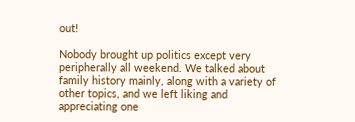out!

Nobody brought up politics except very peripherally all weekend. We talked about family history mainly, along with a variety of other topics, and we left liking and appreciating one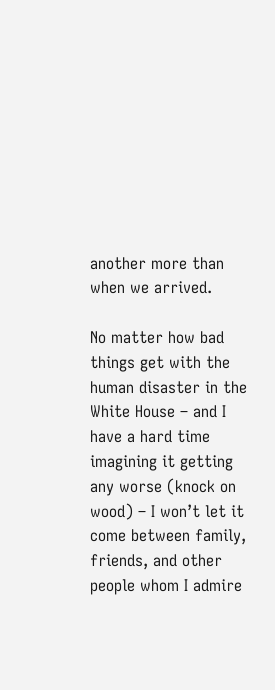another more than when we arrived.

No matter how bad things get with the human disaster in the White House – and I have a hard time imagining it getting any worse (knock on wood) – I won’t let it come between family, friends, and other people whom I admire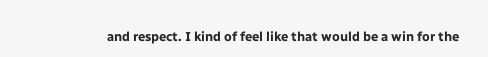and respect. I kind of feel like that would be a win for the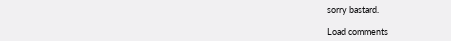sorry bastard.

Load comments